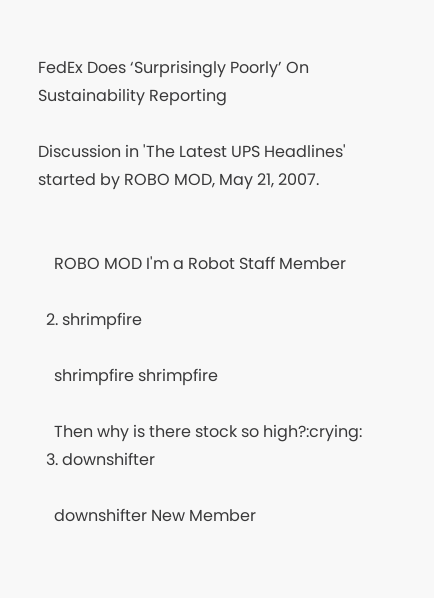FedEx Does ‘Surprisingly Poorly’ On Sustainability Reporting

Discussion in 'The Latest UPS Headlines' started by ROBO MOD, May 21, 2007.


    ROBO MOD I'm a Robot Staff Member

  2. shrimpfire

    shrimpfire shrimpfire

    Then why is there stock so high?:crying:
  3. downshifter

    downshifter New Member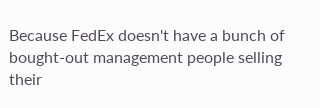Because FedEx doesn't have a bunch of bought-out management people selling their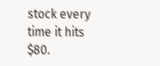stock every time it hits $80.